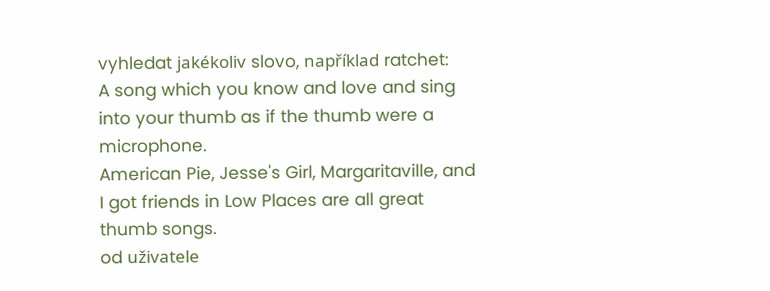vyhledat jakékoliv slovo, například ratchet:
A song which you know and love and sing into your thumb as if the thumb were a microphone.
American Pie, Jesse's Girl, Margaritaville, and I got friends in Low Places are all great thumb songs.
od uživatele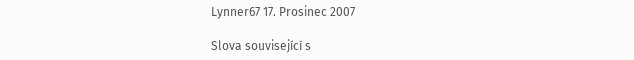Lynner67 17. Prosinec 2007

Slova související s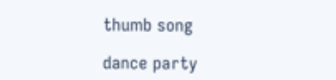thumb song

dance party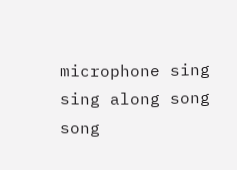microphone sing sing along song song